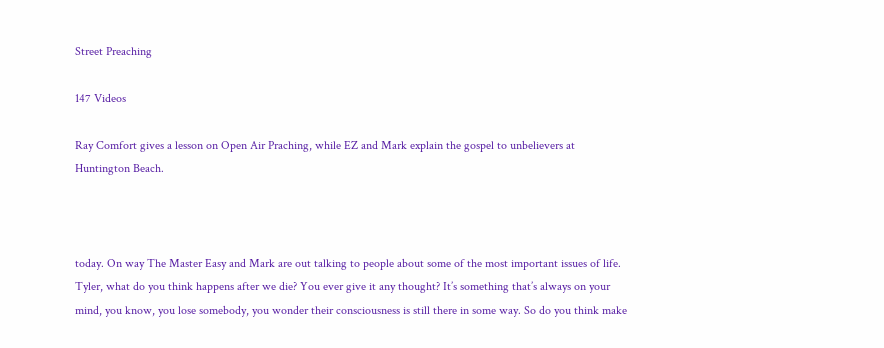Street Preaching

147 Videos

Ray Comfort gives a lesson on Open Air Praching, while EZ and Mark explain the gospel to unbelievers at Huntington Beach.



today. On way The Master Easy and Mark are out talking to people about some of the most important issues of life. Tyler, what do you think happens after we die? You ever give it any thought? It’s something that’s always on your mind, you know, you lose somebody, you wonder their consciousness is still there in some way. So do you think make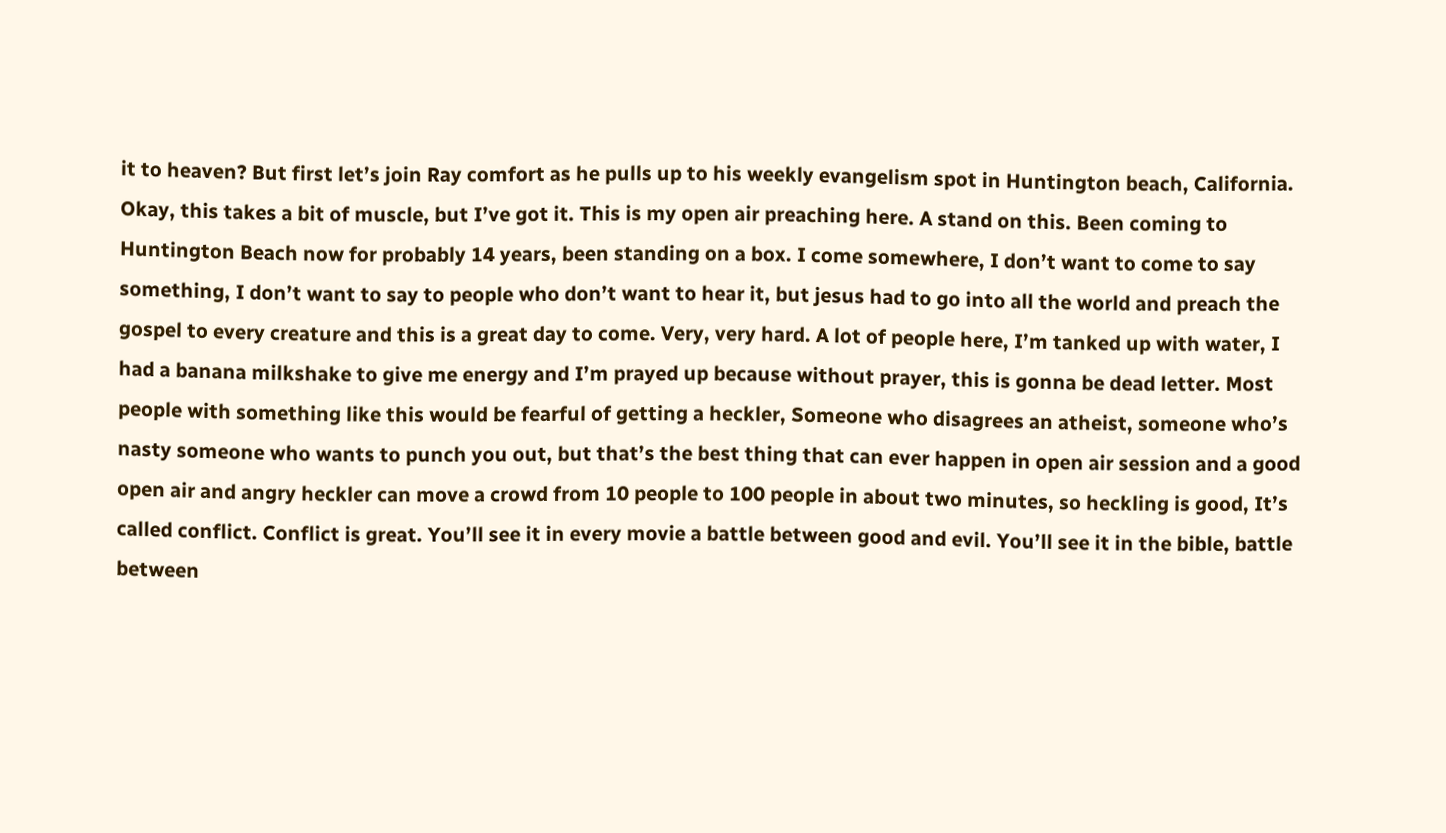it to heaven? But first let’s join Ray comfort as he pulls up to his weekly evangelism spot in Huntington beach, California. Okay, this takes a bit of muscle, but I’ve got it. This is my open air preaching here. A stand on this. Been coming to Huntington Beach now for probably 14 years, been standing on a box. I come somewhere, I don’t want to come to say something, I don’t want to say to people who don’t want to hear it, but jesus had to go into all the world and preach the gospel to every creature and this is a great day to come. Very, very hard. A lot of people here, I’m tanked up with water, I had a banana milkshake to give me energy and I’m prayed up because without prayer, this is gonna be dead letter. Most people with something like this would be fearful of getting a heckler, Someone who disagrees an atheist, someone who’s nasty someone who wants to punch you out, but that’s the best thing that can ever happen in open air session and a good open air and angry heckler can move a crowd from 10 people to 100 people in about two minutes, so heckling is good, It’s called conflict. Conflict is great. You’ll see it in every movie a battle between good and evil. You’ll see it in the bible, battle between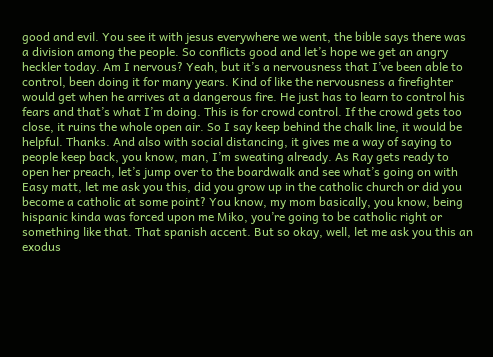good and evil. You see it with jesus everywhere we went, the bible says there was a division among the people. So conflicts good and let’s hope we get an angry heckler today. Am I nervous? Yeah, but it’s a nervousness that I’ve been able to control, been doing it for many years. Kind of like the nervousness a firefighter would get when he arrives at a dangerous fire. He just has to learn to control his fears and that’s what I’m doing. This is for crowd control. If the crowd gets too close, it ruins the whole open air. So I say keep behind the chalk line, it would be helpful. Thanks. And also with social distancing, it gives me a way of saying to people keep back, you know, man, I’m sweating already. As Ray gets ready to open her preach, let’s jump over to the boardwalk and see what’s going on with Easy matt, let me ask you this, did you grow up in the catholic church or did you become a catholic at some point? You know, my mom basically, you know, being hispanic kinda was forced upon me Miko, you’re going to be catholic right or something like that. That spanish accent. But so okay, well, let me ask you this an exodus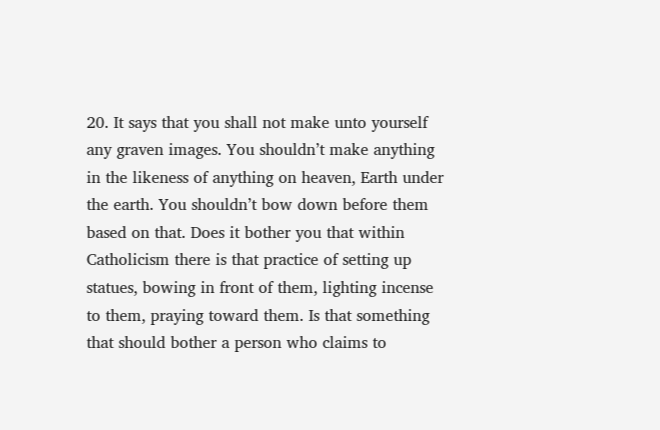20. It says that you shall not make unto yourself any graven images. You shouldn’t make anything in the likeness of anything on heaven, Earth under the earth. You shouldn’t bow down before them based on that. Does it bother you that within Catholicism there is that practice of setting up statues, bowing in front of them, lighting incense to them, praying toward them. Is that something that should bother a person who claims to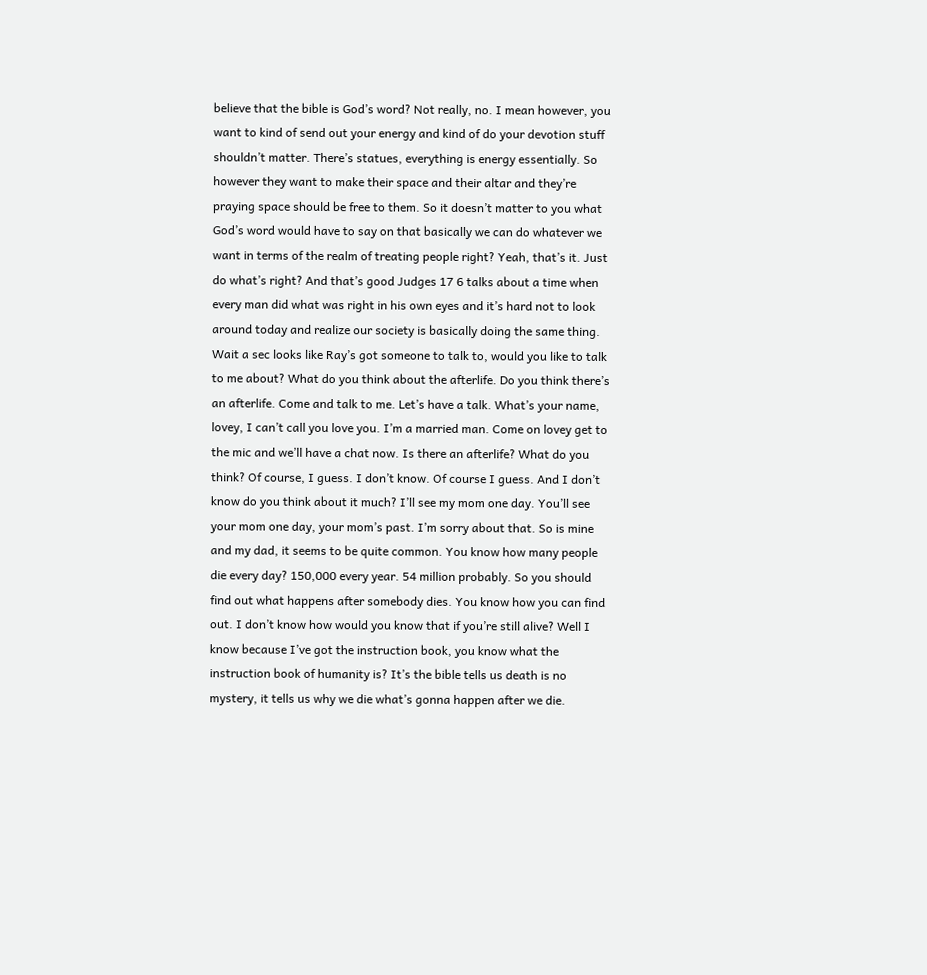believe that the bible is God’s word? Not really, no. I mean however, you want to kind of send out your energy and kind of do your devotion stuff shouldn’t matter. There’s statues, everything is energy essentially. So however they want to make their space and their altar and they’re praying space should be free to them. So it doesn’t matter to you what God’s word would have to say on that basically we can do whatever we want in terms of the realm of treating people right? Yeah, that’s it. Just do what’s right? And that’s good Judges 17 6 talks about a time when every man did what was right in his own eyes and it’s hard not to look around today and realize our society is basically doing the same thing. Wait a sec looks like Ray’s got someone to talk to, would you like to talk to me about? What do you think about the afterlife. Do you think there’s an afterlife. Come and talk to me. Let’s have a talk. What’s your name, lovey, I can’t call you love you. I’m a married man. Come on lovey get to the mic and we’ll have a chat now. Is there an afterlife? What do you think? Of course, I guess. I don’t know. Of course I guess. And I don’t know do you think about it much? I’ll see my mom one day. You’ll see your mom one day, your mom’s past. I’m sorry about that. So is mine and my dad, it seems to be quite common. You know how many people die every day? 150,000 every year. 54 million probably. So you should find out what happens after somebody dies. You know how you can find out. I don’t know how would you know that if you’re still alive? Well I know because I’ve got the instruction book, you know what the instruction book of humanity is? It’s the bible tells us death is no mystery, it tells us why we die what’s gonna happen after we die.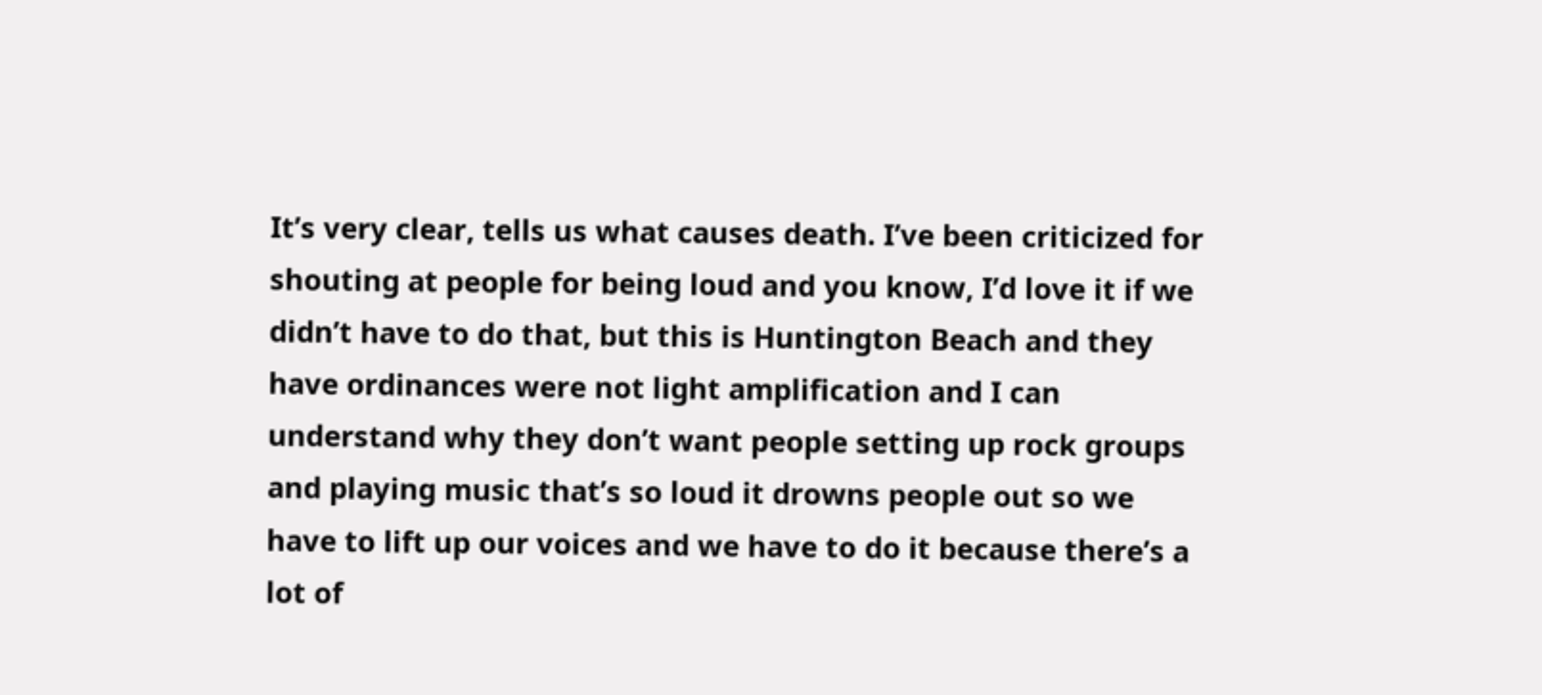It’s very clear, tells us what causes death. I’ve been criticized for shouting at people for being loud and you know, I’d love it if we didn’t have to do that, but this is Huntington Beach and they have ordinances were not light amplification and I can understand why they don’t want people setting up rock groups and playing music that’s so loud it drowns people out so we have to lift up our voices and we have to do it because there’s a lot of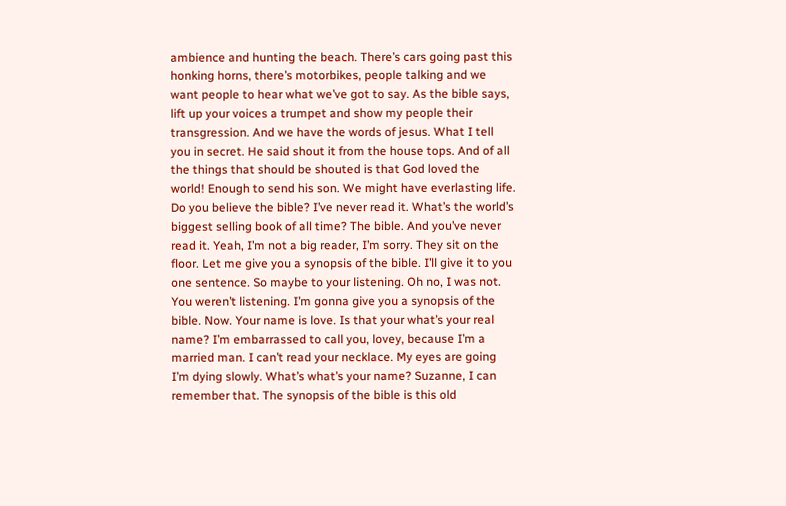ambience and hunting the beach. There’s cars going past this honking horns, there’s motorbikes, people talking and we want people to hear what we’ve got to say. As the bible says, lift up your voices a trumpet and show my people their transgression. And we have the words of jesus. What I tell you in secret. He said shout it from the house tops. And of all the things that should be shouted is that God loved the world! Enough to send his son. We might have everlasting life. Do you believe the bible? I’ve never read it. What’s the world’s biggest selling book of all time? The bible. And you’ve never read it. Yeah, I’m not a big reader, I’m sorry. They sit on the floor. Let me give you a synopsis of the bible. I’ll give it to you one sentence. So maybe to your listening. Oh no, I was not. You weren’t listening. I’m gonna give you a synopsis of the bible. Now. Your name is love. Is that your what’s your real name? I’m embarrassed to call you, lovey, because I’m a married man. I can’t read your necklace. My eyes are going I’m dying slowly. What’s what’s your name? Suzanne, I can remember that. The synopsis of the bible is this old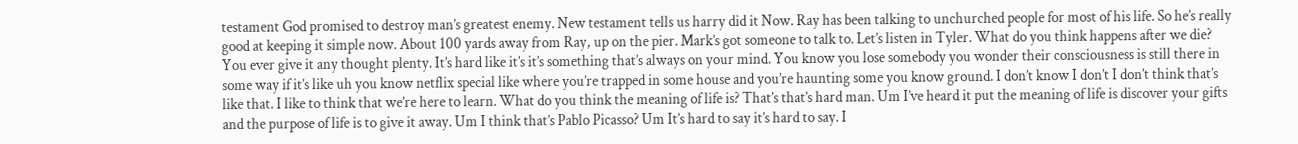testament God promised to destroy man’s greatest enemy. New testament tells us harry did it Now. Ray has been talking to unchurched people for most of his life. So he’s really good at keeping it simple now. About 100 yards away from Ray, up on the pier. Mark’s got someone to talk to. Let’s listen in Tyler. What do you think happens after we die? You ever give it any thought plenty. It’s hard like it’s it’s something that’s always on your mind. You know you lose somebody you wonder their consciousness is still there in some way if it’s like uh you know netflix special like where you’re trapped in some house and you’re haunting some you know ground. I don’t know I don’t I don’t think that’s like that. I like to think that we’re here to learn. What do you think the meaning of life is? That’s that’s hard man. Um I’ve heard it put the meaning of life is discover your gifts and the purpose of life is to give it away. Um I think that’s Pablo Picasso? Um It’s hard to say it’s hard to say. I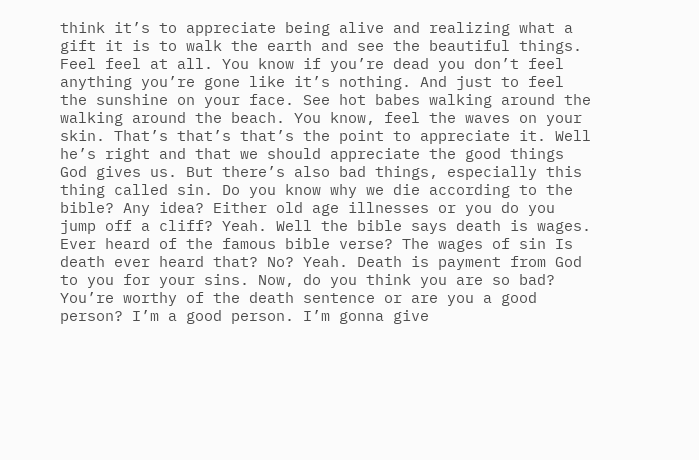think it’s to appreciate being alive and realizing what a gift it is to walk the earth and see the beautiful things. Feel feel at all. You know if you’re dead you don’t feel anything you’re gone like it’s nothing. And just to feel the sunshine on your face. See hot babes walking around the walking around the beach. You know, feel the waves on your skin. That’s that’s that’s the point to appreciate it. Well he’s right and that we should appreciate the good things God gives us. But there’s also bad things, especially this thing called sin. Do you know why we die according to the bible? Any idea? Either old age illnesses or you do you jump off a cliff? Yeah. Well the bible says death is wages. Ever heard of the famous bible verse? The wages of sin Is death ever heard that? No? Yeah. Death is payment from God to you for your sins. Now, do you think you are so bad? You’re worthy of the death sentence or are you a good person? I’m a good person. I’m gonna give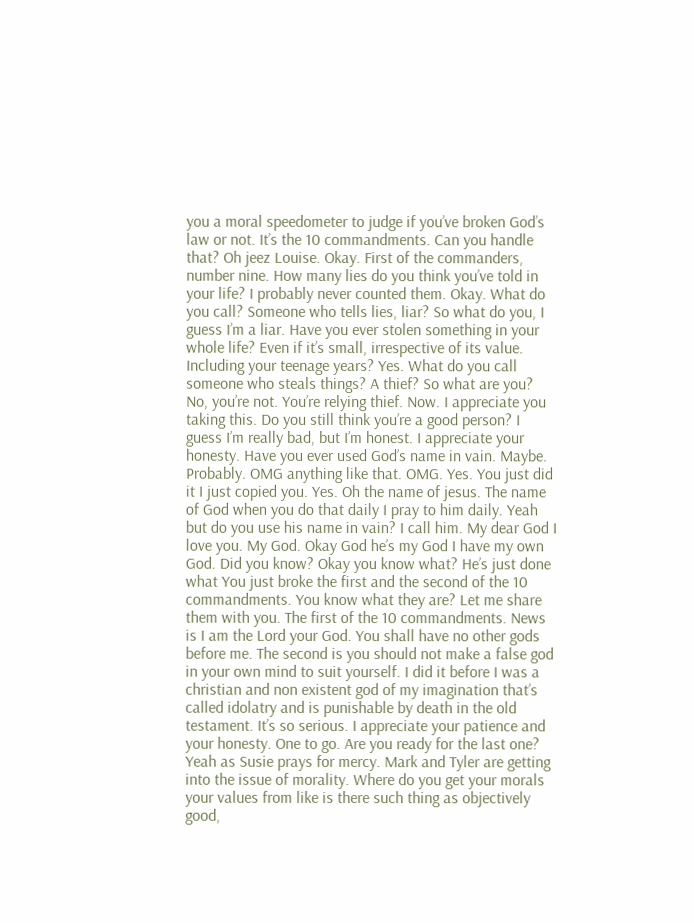you a moral speedometer to judge if you’ve broken God’s law or not. It’s the 10 commandments. Can you handle that? Oh jeez Louise. Okay. First of the commanders, number nine. How many lies do you think you’ve told in your life? I probably never counted them. Okay. What do you call? Someone who tells lies, liar? So what do you, I guess I’m a liar. Have you ever stolen something in your whole life? Even if it’s small, irrespective of its value. Including your teenage years? Yes. What do you call someone who steals things? A thief? So what are you? No, you’re not. You’re relying thief. Now. I appreciate you taking this. Do you still think you’re a good person? I guess I’m really bad, but I’m honest. I appreciate your honesty. Have you ever used God’s name in vain. Maybe. Probably. OMG anything like that. OMG. Yes. You just did it I just copied you. Yes. Oh the name of jesus. The name of God when you do that daily I pray to him daily. Yeah but do you use his name in vain? I call him. My dear God I love you. My God. Okay God he’s my God I have my own God. Did you know? Okay you know what? He’s just done what You just broke the first and the second of the 10 commandments. You know what they are? Let me share them with you. The first of the 10 commandments. News is I am the Lord your God. You shall have no other gods before me. The second is you should not make a false god in your own mind to suit yourself. I did it before I was a christian and non existent god of my imagination that’s called idolatry and is punishable by death in the old testament. It’s so serious. I appreciate your patience and your honesty. One to go. Are you ready for the last one? Yeah as Susie prays for mercy. Mark and Tyler are getting into the issue of morality. Where do you get your morals your values from like is there such thing as objectively good,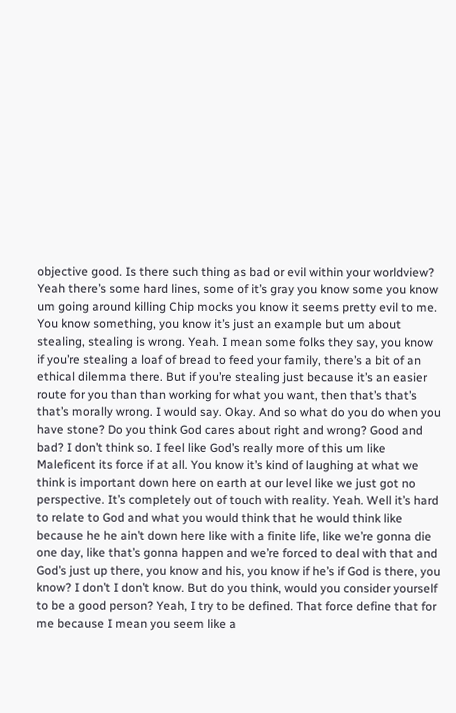objective good. Is there such thing as bad or evil within your worldview? Yeah there’s some hard lines, some of it’s gray you know some you know um going around killing Chip mocks you know it seems pretty evil to me. You know something, you know it’s just an example but um about stealing, stealing is wrong. Yeah. I mean some folks they say, you know if you’re stealing a loaf of bread to feed your family, there’s a bit of an ethical dilemma there. But if you’re stealing just because it’s an easier route for you than than working for what you want, then that’s that’s that’s morally wrong. I would say. Okay. And so what do you do when you have stone? Do you think God cares about right and wrong? Good and bad? I don’t think so. I feel like God’s really more of this um like Maleficent its force if at all. You know it’s kind of laughing at what we think is important down here on earth at our level like we just got no perspective. It’s completely out of touch with reality. Yeah. Well it’s hard to relate to God and what you would think that he would think like because he he ain’t down here like with a finite life, like we’re gonna die one day, like that’s gonna happen and we’re forced to deal with that and God’s just up there, you know and his, you know if he’s if God is there, you know? I don’t I don’t know. But do you think, would you consider yourself to be a good person? Yeah, I try to be defined. That force define that for me because I mean you seem like a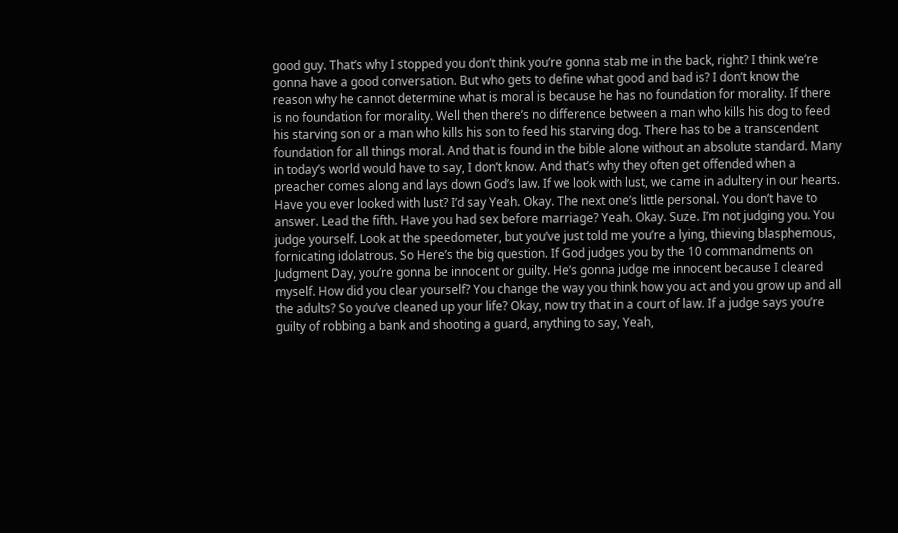good guy. That’s why I stopped you don’t think you’re gonna stab me in the back, right? I think we’re gonna have a good conversation. But who gets to define what good and bad is? I don’t know the reason why he cannot determine what is moral is because he has no foundation for morality. If there is no foundation for morality. Well then there’s no difference between a man who kills his dog to feed his starving son or a man who kills his son to feed his starving dog. There has to be a transcendent foundation for all things moral. And that is found in the bible alone without an absolute standard. Many in today’s world would have to say, I don’t know. And that’s why they often get offended when a preacher comes along and lays down God’s law. If we look with lust, we came in adultery in our hearts. Have you ever looked with lust? I’d say Yeah. Okay. The next one’s little personal. You don’t have to answer. Lead the fifth. Have you had sex before marriage? Yeah. Okay. Suze. I’m not judging you. You judge yourself. Look at the speedometer, but you’ve just told me you’re a lying, thieving blasphemous, fornicating idolatrous. So Here’s the big question. If God judges you by the 10 commandments on Judgment Day, you’re gonna be innocent or guilty. He’s gonna judge me innocent because I cleared myself. How did you clear yourself? You change the way you think how you act and you grow up and all the adults? So you’ve cleaned up your life? Okay, now try that in a court of law. If a judge says you’re guilty of robbing a bank and shooting a guard, anything to say, Yeah,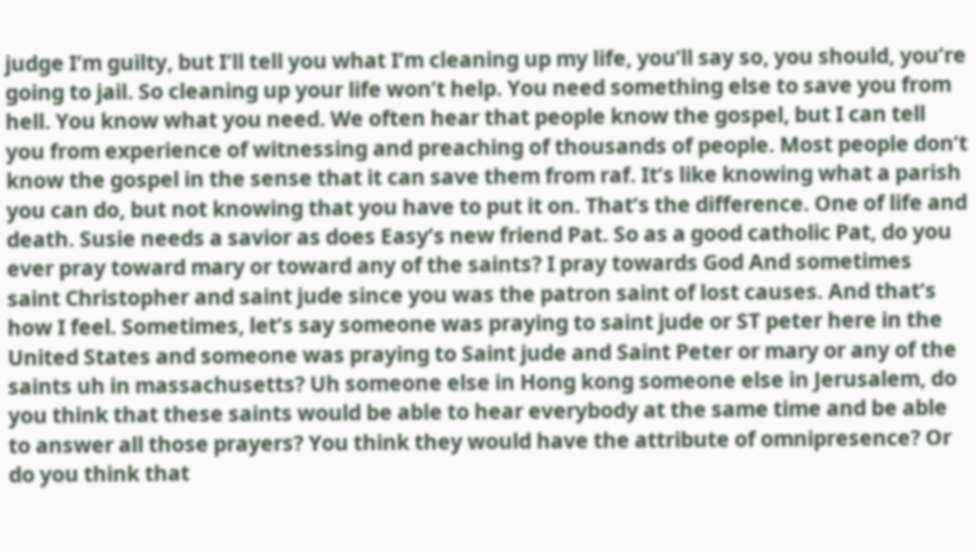judge I’m guilty, but I’ll tell you what I’m cleaning up my life, you’ll say so, you should, you’re going to jail. So cleaning up your life won’t help. You need something else to save you from hell. You know what you need. We often hear that people know the gospel, but I can tell you from experience of witnessing and preaching of thousands of people. Most people don’t know the gospel in the sense that it can save them from raf. It’s like knowing what a parish you can do, but not knowing that you have to put it on. That’s the difference. One of life and death. Susie needs a savior as does Easy’s new friend Pat. So as a good catholic Pat, do you ever pray toward mary or toward any of the saints? I pray towards God And sometimes saint Christopher and saint jude since you was the patron saint of lost causes. And that’s how I feel. Sometimes, let’s say someone was praying to saint jude or ST peter here in the United States and someone was praying to Saint jude and Saint Peter or mary or any of the saints uh in massachusetts? Uh someone else in Hong kong someone else in Jerusalem, do you think that these saints would be able to hear everybody at the same time and be able to answer all those prayers? You think they would have the attribute of omnipresence? Or do you think that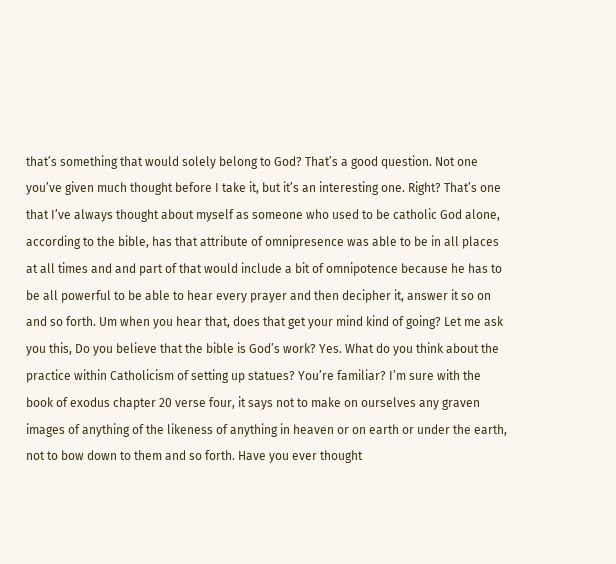that’s something that would solely belong to God? That’s a good question. Not one you’ve given much thought before I take it, but it’s an interesting one. Right? That’s one that I’ve always thought about myself as someone who used to be catholic God alone, according to the bible, has that attribute of omnipresence was able to be in all places at all times and and part of that would include a bit of omnipotence because he has to be all powerful to be able to hear every prayer and then decipher it, answer it so on and so forth. Um when you hear that, does that get your mind kind of going? Let me ask you this, Do you believe that the bible is God’s work? Yes. What do you think about the practice within Catholicism of setting up statues? You’re familiar? I’m sure with the book of exodus chapter 20 verse four, it says not to make on ourselves any graven images of anything of the likeness of anything in heaven or on earth or under the earth, not to bow down to them and so forth. Have you ever thought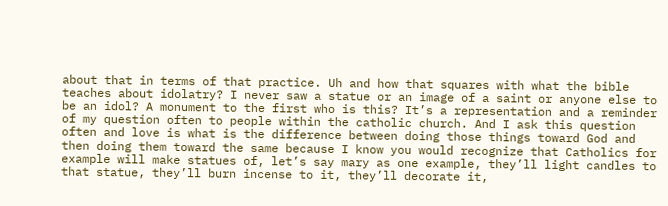about that in terms of that practice. Uh and how that squares with what the bible teaches about idolatry? I never saw a statue or an image of a saint or anyone else to be an idol? A monument to the first who is this? It’s a representation and a reminder of my question often to people within the catholic church. And I ask this question often and love is what is the difference between doing those things toward God and then doing them toward the same because I know you would recognize that Catholics for example will make statues of, let’s say mary as one example, they’ll light candles to that statue, they’ll burn incense to it, they’ll decorate it,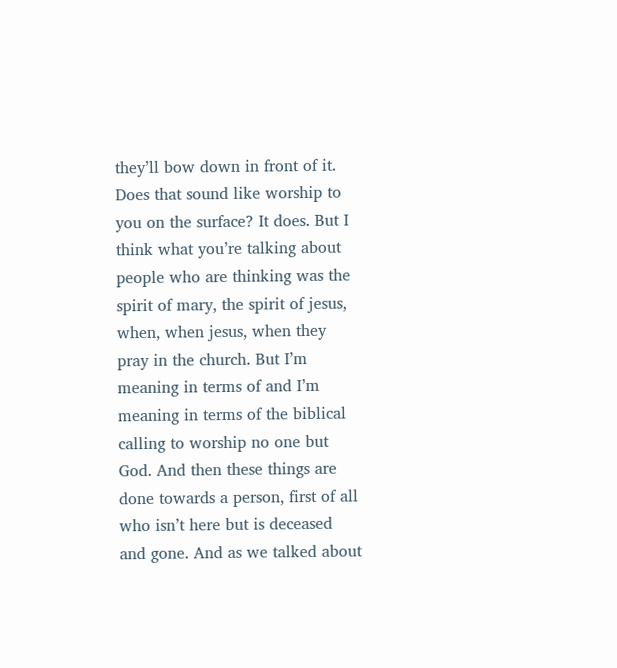they’ll bow down in front of it. Does that sound like worship to you on the surface? It does. But I think what you’re talking about people who are thinking was the spirit of mary, the spirit of jesus, when, when jesus, when they pray in the church. But I’m meaning in terms of and I’m meaning in terms of the biblical calling to worship no one but God. And then these things are done towards a person, first of all who isn’t here but is deceased and gone. And as we talked about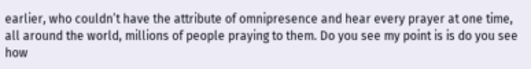earlier, who couldn’t have the attribute of omnipresence and hear every prayer at one time, all around the world, millions of people praying to them. Do you see my point is is do you see how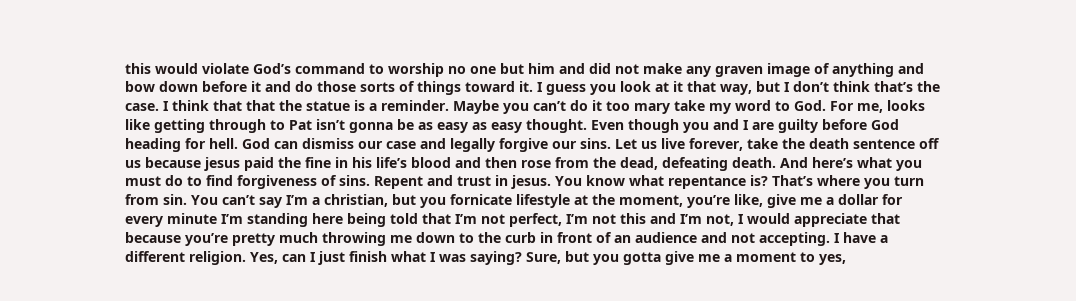this would violate God’s command to worship no one but him and did not make any graven image of anything and bow down before it and do those sorts of things toward it. I guess you look at it that way, but I don’t think that’s the case. I think that that the statue is a reminder. Maybe you can’t do it too mary take my word to God. For me, looks like getting through to Pat isn’t gonna be as easy as easy thought. Even though you and I are guilty before God heading for hell. God can dismiss our case and legally forgive our sins. Let us live forever, take the death sentence off us because jesus paid the fine in his life’s blood and then rose from the dead, defeating death. And here’s what you must do to find forgiveness of sins. Repent and trust in jesus. You know what repentance is? That’s where you turn from sin. You can’t say I’m a christian, but you fornicate lifestyle at the moment, you’re like, give me a dollar for every minute I’m standing here being told that I’m not perfect, I’m not this and I’m not, I would appreciate that because you’re pretty much throwing me down to the curb in front of an audience and not accepting. I have a different religion. Yes, can I just finish what I was saying? Sure, but you gotta give me a moment to yes,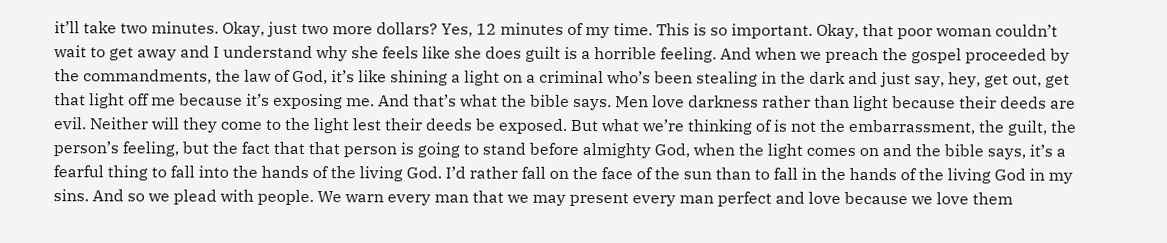it’ll take two minutes. Okay, just two more dollars? Yes, 12 minutes of my time. This is so important. Okay, that poor woman couldn’t wait to get away and I understand why she feels like she does guilt is a horrible feeling. And when we preach the gospel proceeded by the commandments, the law of God, it’s like shining a light on a criminal who’s been stealing in the dark and just say, hey, get out, get that light off me because it’s exposing me. And that’s what the bible says. Men love darkness rather than light because their deeds are evil. Neither will they come to the light lest their deeds be exposed. But what we’re thinking of is not the embarrassment, the guilt, the person’s feeling, but the fact that that person is going to stand before almighty God, when the light comes on and the bible says, it’s a fearful thing to fall into the hands of the living God. I’d rather fall on the face of the sun than to fall in the hands of the living God in my sins. And so we plead with people. We warn every man that we may present every man perfect and love because we love them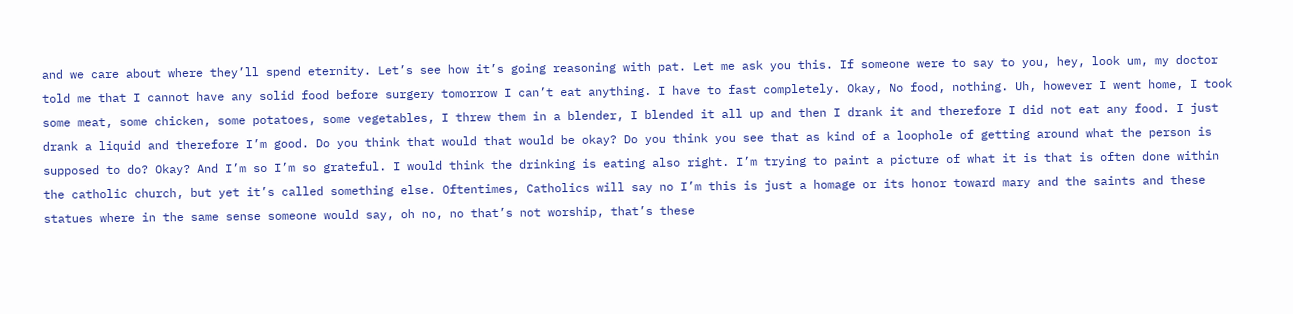and we care about where they’ll spend eternity. Let’s see how it’s going reasoning with pat. Let me ask you this. If someone were to say to you, hey, look um, my doctor told me that I cannot have any solid food before surgery tomorrow I can’t eat anything. I have to fast completely. Okay, No food, nothing. Uh, however I went home, I took some meat, some chicken, some potatoes, some vegetables, I threw them in a blender, I blended it all up and then I drank it and therefore I did not eat any food. I just drank a liquid and therefore I’m good. Do you think that would that would be okay? Do you think you see that as kind of a loophole of getting around what the person is supposed to do? Okay? And I’m so I’m so grateful. I would think the drinking is eating also right. I’m trying to paint a picture of what it is that is often done within the catholic church, but yet it’s called something else. Oftentimes, Catholics will say no I’m this is just a homage or its honor toward mary and the saints and these statues where in the same sense someone would say, oh no, no that’s not worship, that’s these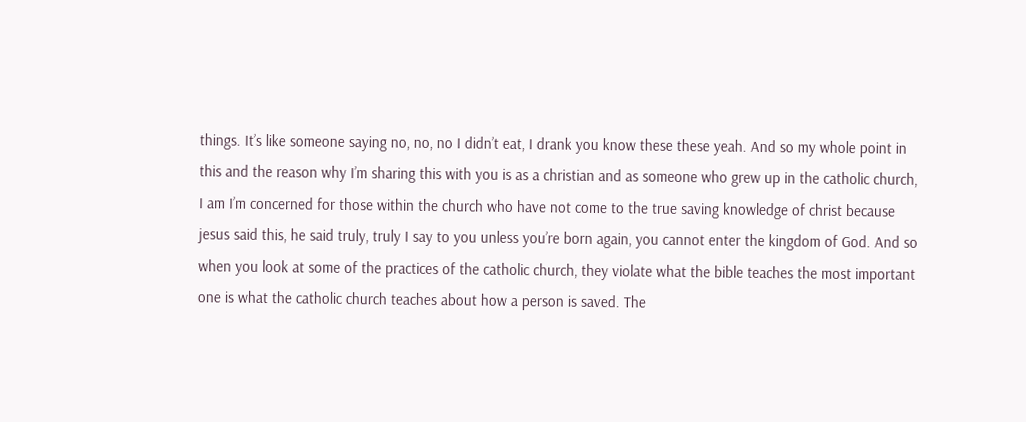things. It’s like someone saying no, no, no I didn’t eat, I drank you know these these yeah. And so my whole point in this and the reason why I’m sharing this with you is as a christian and as someone who grew up in the catholic church, I am I’m concerned for those within the church who have not come to the true saving knowledge of christ because jesus said this, he said truly, truly I say to you unless you’re born again, you cannot enter the kingdom of God. And so when you look at some of the practices of the catholic church, they violate what the bible teaches the most important one is what the catholic church teaches about how a person is saved. The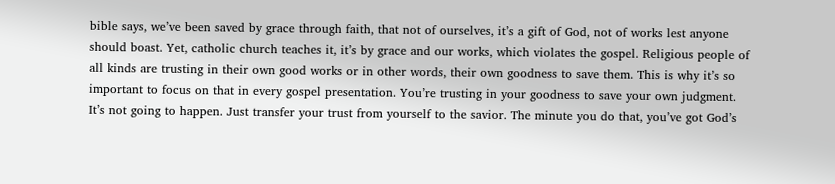bible says, we’ve been saved by grace through faith, that not of ourselves, it’s a gift of God, not of works lest anyone should boast. Yet, catholic church teaches it, it’s by grace and our works, which violates the gospel. Religious people of all kinds are trusting in their own good works or in other words, their own goodness to save them. This is why it’s so important to focus on that in every gospel presentation. You’re trusting in your goodness to save your own judgment. It’s not going to happen. Just transfer your trust from yourself to the savior. The minute you do that, you’ve got God’s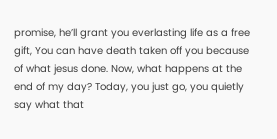promise, he’ll grant you everlasting life as a free gift, You can have death taken off you because of what jesus done. Now, what happens at the end of my day? Today, you just go, you quietly say what that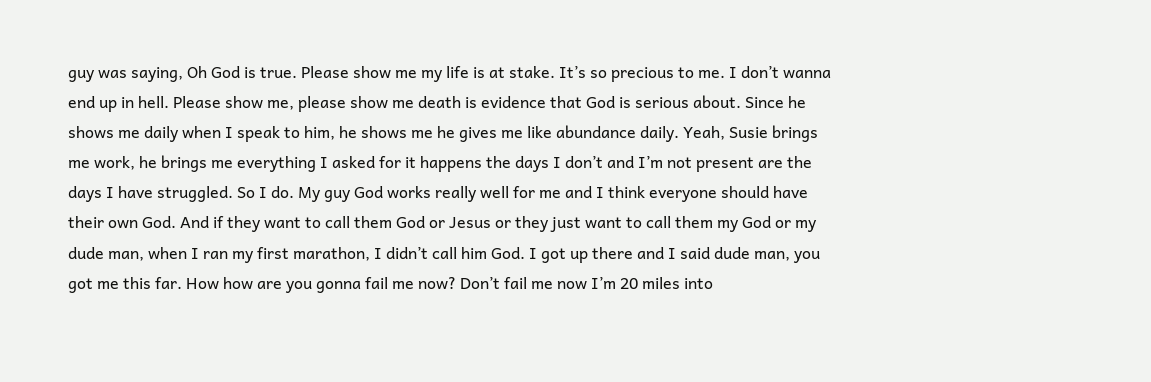guy was saying, Oh God is true. Please show me my life is at stake. It’s so precious to me. I don’t wanna end up in hell. Please show me, please show me death is evidence that God is serious about. Since he shows me daily when I speak to him, he shows me he gives me like abundance daily. Yeah, Susie brings me work, he brings me everything I asked for it happens the days I don’t and I’m not present are the days I have struggled. So I do. My guy God works really well for me and I think everyone should have their own God. And if they want to call them God or Jesus or they just want to call them my God or my dude man, when I ran my first marathon, I didn’t call him God. I got up there and I said dude man, you got me this far. How how are you gonna fail me now? Don’t fail me now I’m 20 miles into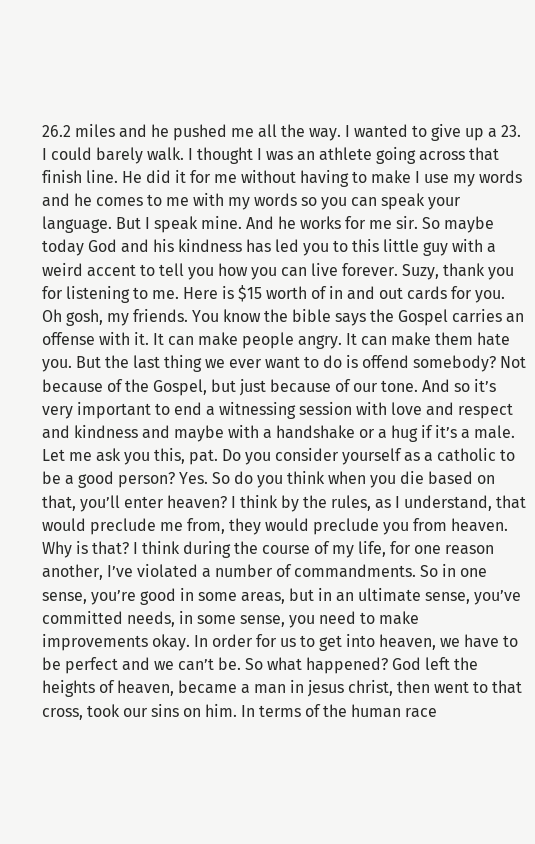26.2 miles and he pushed me all the way. I wanted to give up a 23. I could barely walk. I thought I was an athlete going across that finish line. He did it for me without having to make I use my words and he comes to me with my words so you can speak your language. But I speak mine. And he works for me sir. So maybe today God and his kindness has led you to this little guy with a weird accent to tell you how you can live forever. Suzy, thank you for listening to me. Here is $15 worth of in and out cards for you. Oh gosh, my friends. You know the bible says the Gospel carries an offense with it. It can make people angry. It can make them hate you. But the last thing we ever want to do is offend somebody? Not because of the Gospel, but just because of our tone. And so it’s very important to end a witnessing session with love and respect and kindness and maybe with a handshake or a hug if it’s a male. Let me ask you this, pat. Do you consider yourself as a catholic to be a good person? Yes. So do you think when you die based on that, you’ll enter heaven? I think by the rules, as I understand, that would preclude me from, they would preclude you from heaven. Why is that? I think during the course of my life, for one reason another, I’ve violated a number of commandments. So in one sense, you’re good in some areas, but in an ultimate sense, you’ve committed needs, in some sense, you need to make improvements okay. In order for us to get into heaven, we have to be perfect and we can’t be. So what happened? God left the heights of heaven, became a man in jesus christ, then went to that cross, took our sins on him. In terms of the human race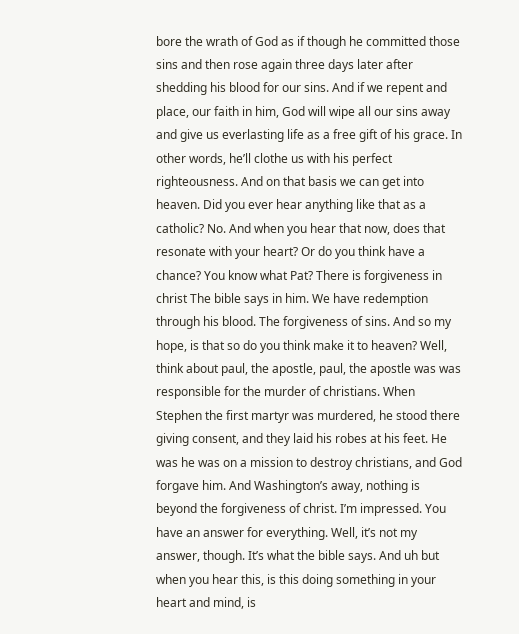bore the wrath of God as if though he committed those sins and then rose again three days later after shedding his blood for our sins. And if we repent and place, our faith in him, God will wipe all our sins away and give us everlasting life as a free gift of his grace. In other words, he’ll clothe us with his perfect righteousness. And on that basis we can get into heaven. Did you ever hear anything like that as a catholic? No. And when you hear that now, does that resonate with your heart? Or do you think have a chance? You know what Pat? There is forgiveness in christ The bible says in him. We have redemption through his blood. The forgiveness of sins. And so my hope, is that so do you think make it to heaven? Well, think about paul, the apostle, paul, the apostle was was responsible for the murder of christians. When Stephen the first martyr was murdered, he stood there giving consent, and they laid his robes at his feet. He was he was on a mission to destroy christians, and God forgave him. And Washington’s away, nothing is beyond the forgiveness of christ. I’m impressed. You have an answer for everything. Well, it’s not my answer, though. It’s what the bible says. And uh but when you hear this, is this doing something in your heart and mind, is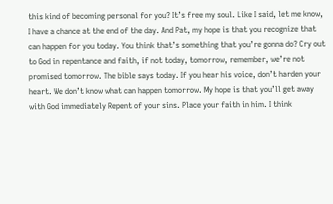this kind of becoming personal for you? It’s free my soul. Like I said, let me know, I have a chance at the end of the day. And Pat, my hope is that you recognize that can happen for you today. You think that’s something that you’re gonna do? Cry out to God in repentance and faith, if not today, tomorrow, remember, we’re not promised tomorrow. The bible says today. If you hear his voice, don’t harden your heart. We don’t know what can happen tomorrow. My hope is that you’ll get away with God immediately Repent of your sins. Place your faith in him. I think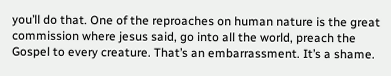you’ll do that. One of the reproaches on human nature is the great commission where jesus said, go into all the world, preach the Gospel to every creature. That’s an embarrassment. It’s a shame.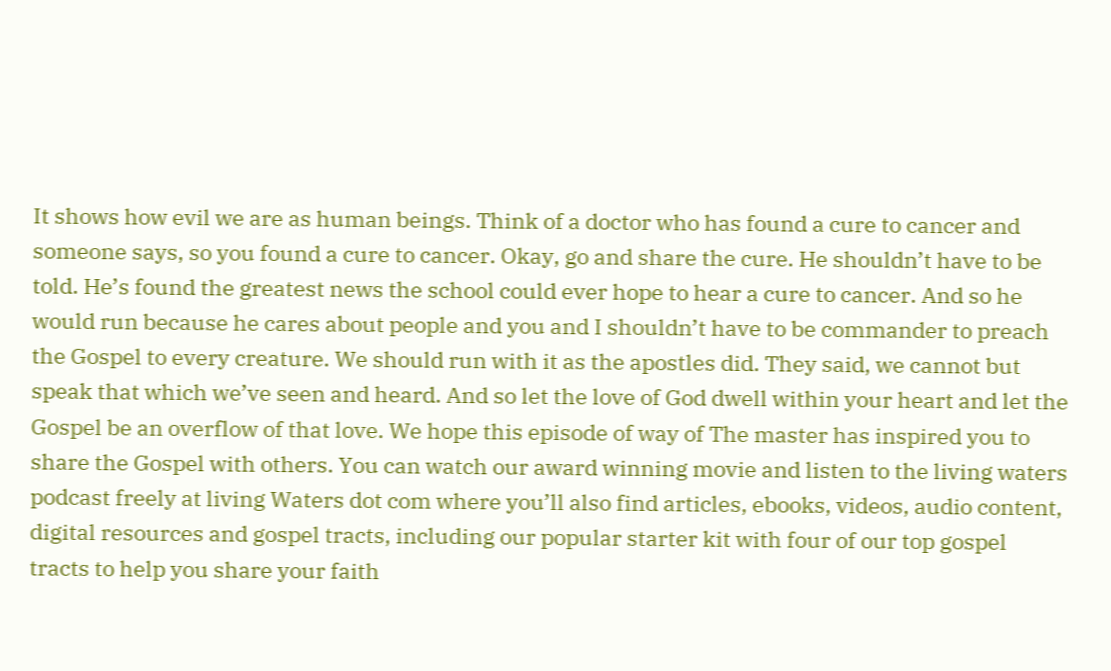It shows how evil we are as human beings. Think of a doctor who has found a cure to cancer and someone says, so you found a cure to cancer. Okay, go and share the cure. He shouldn’t have to be told. He’s found the greatest news the school could ever hope to hear a cure to cancer. And so he would run because he cares about people and you and I shouldn’t have to be commander to preach the Gospel to every creature. We should run with it as the apostles did. They said, we cannot but speak that which we’ve seen and heard. And so let the love of God dwell within your heart and let the Gospel be an overflow of that love. We hope this episode of way of The master has inspired you to share the Gospel with others. You can watch our award winning movie and listen to the living waters podcast freely at living Waters dot com where you’ll also find articles, ebooks, videos, audio content, digital resources and gospel tracts, including our popular starter kit with four of our top gospel tracts to help you share your faith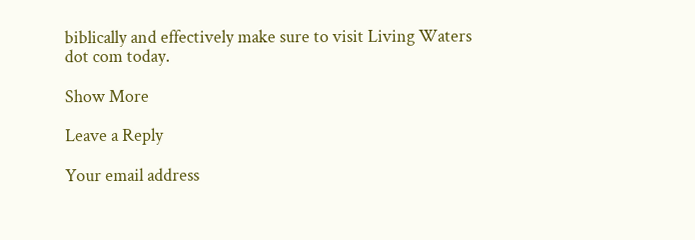biblically and effectively make sure to visit Living Waters dot com today.

Show More

Leave a Reply

Your email address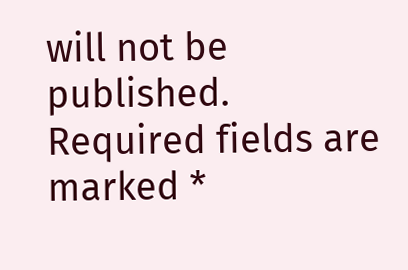will not be published. Required fields are marked *